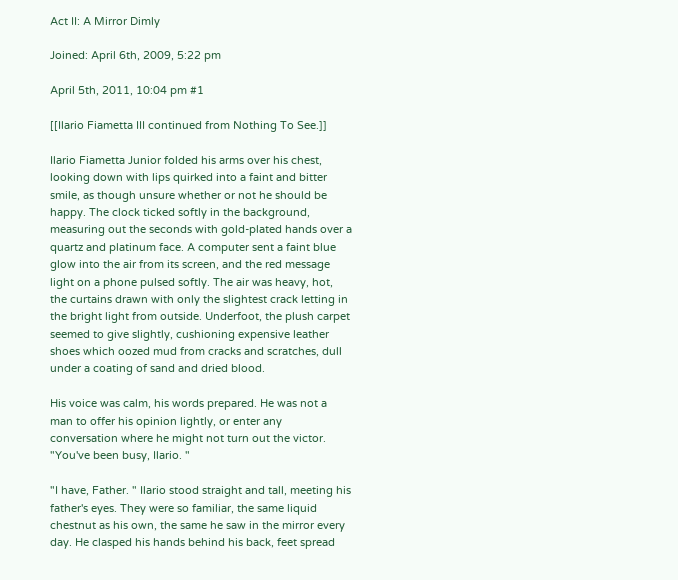Act II: A Mirror Dimly

Joined: April 6th, 2009, 5:22 pm

April 5th, 2011, 10:04 pm #1

[[Ilario Fiametta III continued from Nothing To See.]]

Ilario Fiametta Junior folded his arms over his chest, looking down with lips quirked into a faint and bitter smile, as though unsure whether or not he should be happy. The clock ticked softly in the background, measuring out the seconds with gold-plated hands over a quartz and platinum face. A computer sent a faint blue glow into the air from its screen, and the red message light on a phone pulsed softly. The air was heavy, hot, the curtains drawn with only the slightest crack letting in the bright light from outside. Underfoot, the plush carpet seemed to give slightly, cushioning expensive leather shoes which oozed mud from cracks and scratches, dull under a coating of sand and dried blood.

His voice was calm, his words prepared. He was not a man to offer his opinion lightly, or enter any conversation where he might not turn out the victor. "You've been busy, Ilario. "

"I have, Father. " Ilario stood straight and tall, meeting his father's eyes. They were so familiar, the same liquid chestnut as his own, the same he saw in the mirror every day. He clasped his hands behind his back, feet spread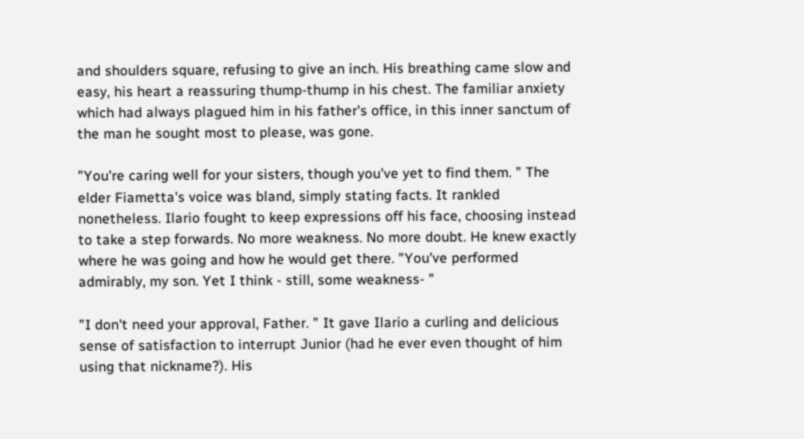and shoulders square, refusing to give an inch. His breathing came slow and easy, his heart a reassuring thump-thump in his chest. The familiar anxiety which had always plagued him in his father's office, in this inner sanctum of the man he sought most to please, was gone.

"You're caring well for your sisters, though you've yet to find them. " The elder Fiametta's voice was bland, simply stating facts. It rankled nonetheless. Ilario fought to keep expressions off his face, choosing instead to take a step forwards. No more weakness. No more doubt. He knew exactly where he was going and how he would get there. "You've performed admirably, my son. Yet I think - still, some weakness- "

"I don't need your approval, Father. " It gave Ilario a curling and delicious sense of satisfaction to interrupt Junior (had he ever even thought of him using that nickname?). His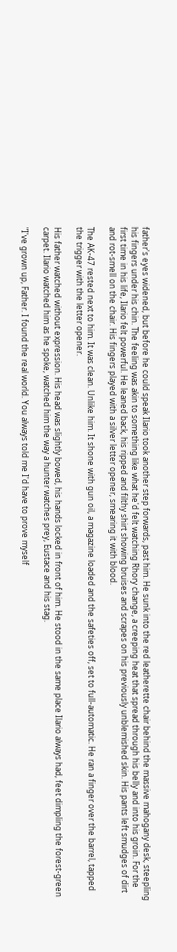father's eyes widened, but before he could speak Ilario took another step forwards, past him. He sunk into the red leatherette chair behind the massive mahogany desk, steepling his fingers under his chin. The feeling was akin to something like what he'd felt watching Rhory change, a creeping heat that spread through his belly and into his groin. For the first time in his life, Ilario felt powerful. He leaned back, his ripped and filthy shirt showing bruises and scrapes on his previously unblemished skin. His pants left smudges of dirt and rot-smell on the chair. His fingers played with a silver letter opener, smearing it with blood.

The AK-47 rested next to him. It was clean. Unlike him. It shone with gun oil, a magazine loaded and the safeties off, set to full-automatic. He ran a finger over the barrel, tapped the trigger with the letter opener.

His father watched without expression. His head was slightly bowed, his hands locked in front of him. He stood in the same place Ilario always had, feet dimpling the forest-green carpet. Ilario watched him as he spoke, watched him the way a hunter watches prey, Eustace and his stag.

"I've grown up, Father. I found the real world. You always told me I'd have to prove myself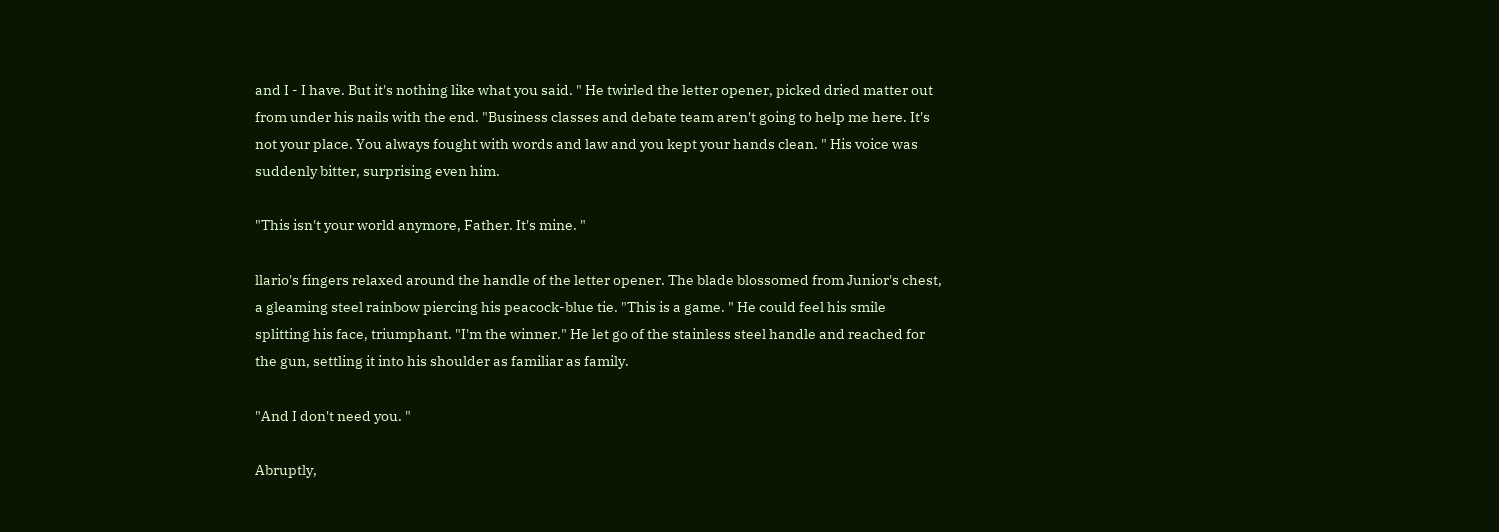and I - I have. But it's nothing like what you said. " He twirled the letter opener, picked dried matter out from under his nails with the end. "Business classes and debate team aren't going to help me here. It's not your place. You always fought with words and law and you kept your hands clean. " His voice was suddenly bitter, surprising even him.

"This isn't your world anymore, Father. It's mine. "

llario's fingers relaxed around the handle of the letter opener. The blade blossomed from Junior's chest, a gleaming steel rainbow piercing his peacock-blue tie. "This is a game. " He could feel his smile splitting his face, triumphant. "I'm the winner." He let go of the stainless steel handle and reached for the gun, settling it into his shoulder as familiar as family.

"And I don't need you. "

Abruptly,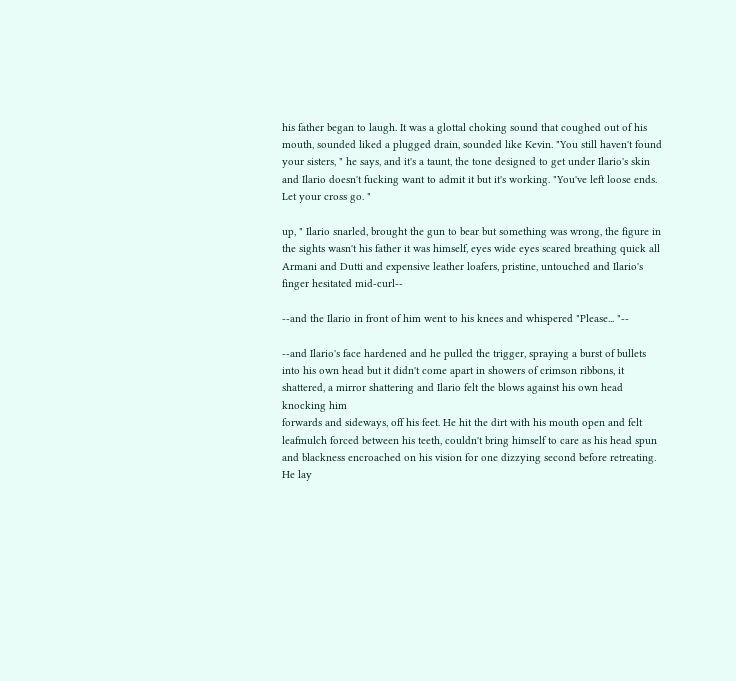his father began to laugh. It was a glottal choking sound that coughed out of his mouth, sounded liked a plugged drain, sounded like Kevin. "You still haven't found your sisters, " he says, and it's a taunt, the tone designed to get under Ilario's skin and Ilario doesn't fucking want to admit it but it's working. "You've left loose ends. Let your cross go. "

up, " Ilario snarled, brought the gun to bear but something was wrong, the figure in the sights wasn't his father it was himself, eyes wide eyes scared breathing quick all Armani and Dutti and expensive leather loafers, pristine, untouched and Ilario's finger hesitated mid-curl--

--and the Ilario in front of him went to his knees and whispered "Please... "--

--and Ilario's face hardened and he pulled the trigger, spraying a burst of bullets into his own head but it didn't come apart in showers of crimson ribbons, it shattered, a mirror shattering and Ilario felt the blows against his own head knocking him
forwards and sideways, off his feet. He hit the dirt with his mouth open and felt leafmulch forced between his teeth, couldn't bring himself to care as his head spun and blackness encroached on his vision for one dizzying second before retreating. He lay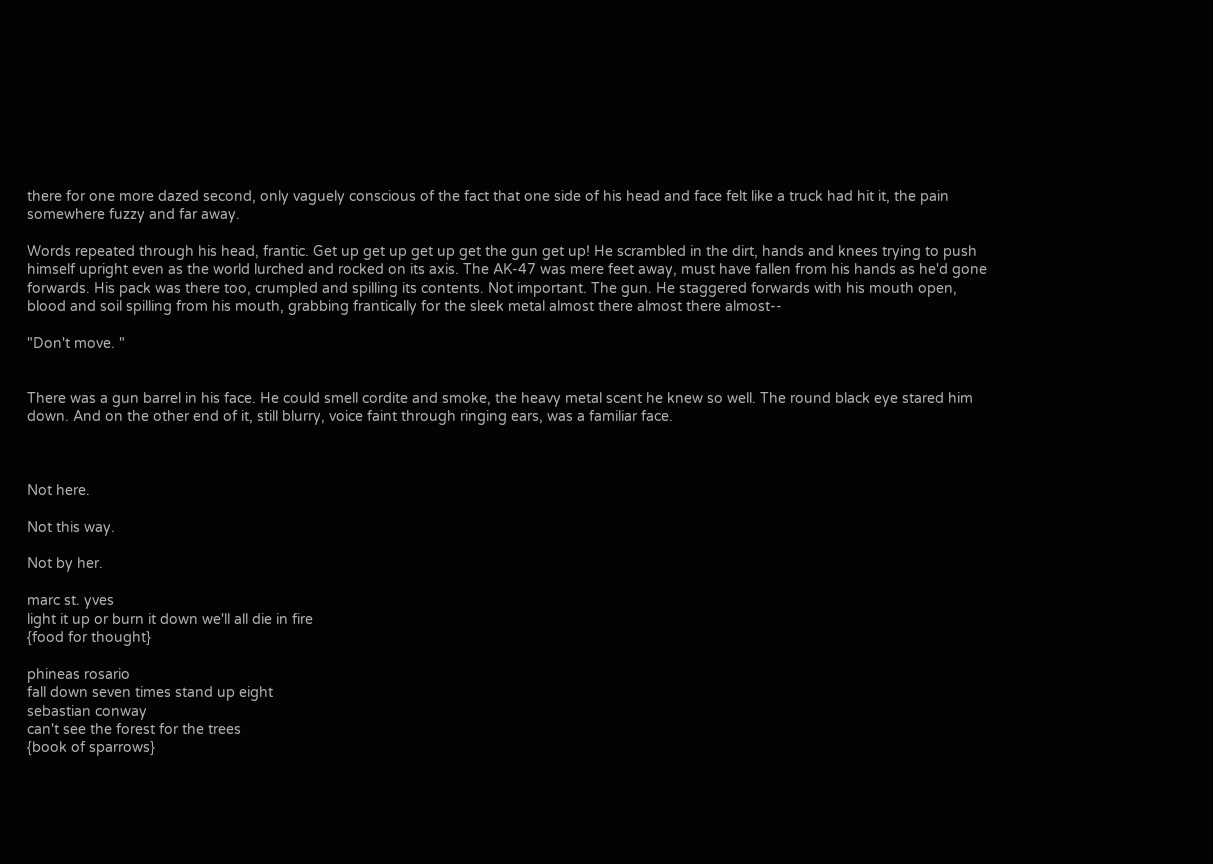there for one more dazed second, only vaguely conscious of the fact that one side of his head and face felt like a truck had hit it, the pain somewhere fuzzy and far away.

Words repeated through his head, frantic. Get up get up get up get the gun get up! He scrambled in the dirt, hands and knees trying to push himself upright even as the world lurched and rocked on its axis. The AK-47 was mere feet away, must have fallen from his hands as he'd gone forwards. His pack was there too, crumpled and spilling its contents. Not important. The gun. He staggered forwards with his mouth open, blood and soil spilling from his mouth, grabbing frantically for the sleek metal almost there almost there almost--

"Don't move. "


There was a gun barrel in his face. He could smell cordite and smoke, the heavy metal scent he knew so well. The round black eye stared him down. And on the other end of it, still blurry, voice faint through ringing ears, was a familiar face.



Not here.

Not this way.

Not by her.

marc st. yves
light it up or burn it down we'll all die in fire
{food for thought}

phineas rosario
fall down seven times stand up eight
sebastian conway
can't see the forest for the trees
{book of sparrows}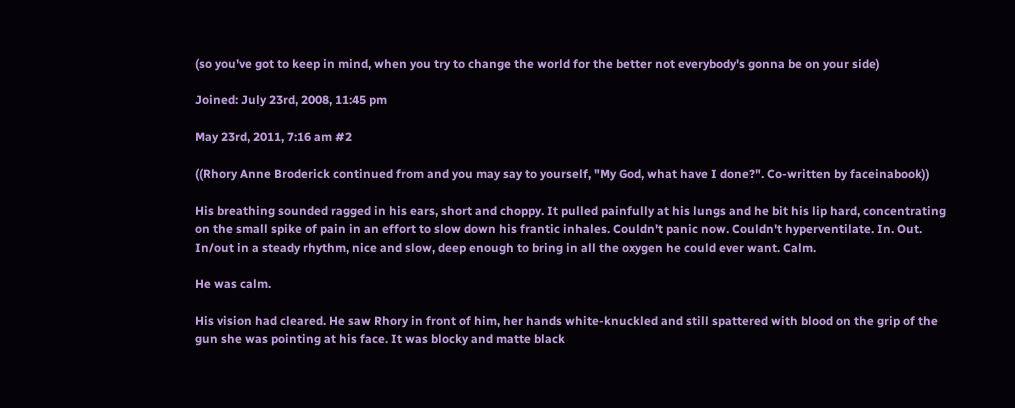(so you've got to keep in mind, when you try to change the world for the better not everybody's gonna be on your side)

Joined: July 23rd, 2008, 11:45 pm

May 23rd, 2011, 7:16 am #2

((Rhory Anne Broderick continued from and you may say to yourself, "My God, what have I done?". Co-written by faceinabook))

His breathing sounded ragged in his ears, short and choppy. It pulled painfully at his lungs and he bit his lip hard, concentrating on the small spike of pain in an effort to slow down his frantic inhales. Couldn't panic now. Couldn't hyperventilate. In. Out. In/out in a steady rhythm, nice and slow, deep enough to bring in all the oxygen he could ever want. Calm.

He was calm.

His vision had cleared. He saw Rhory in front of him, her hands white-knuckled and still spattered with blood on the grip of the gun she was pointing at his face. It was blocky and matte black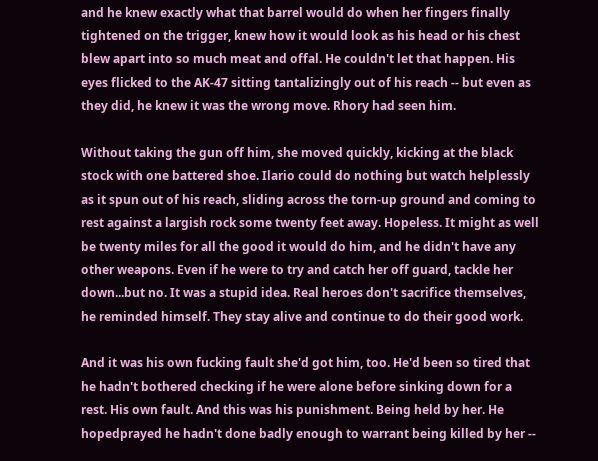and he knew exactly what that barrel would do when her fingers finally tightened on the trigger, knew how it would look as his head or his chest blew apart into so much meat and offal. He couldn't let that happen. His eyes flicked to the AK-47 sitting tantalizingly out of his reach -- but even as they did, he knew it was the wrong move. Rhory had seen him.

Without taking the gun off him, she moved quickly, kicking at the black stock with one battered shoe. Ilario could do nothing but watch helplessly as it spun out of his reach, sliding across the torn-up ground and coming to rest against a largish rock some twenty feet away. Hopeless. It might as well be twenty miles for all the good it would do him, and he didn't have any other weapons. Even if he were to try and catch her off guard, tackle her down...but no. It was a stupid idea. Real heroes don't sacrifice themselves, he reminded himself. They stay alive and continue to do their good work.

And it was his own fucking fault she'd got him, too. He'd been so tired that he hadn't bothered checking if he were alone before sinking down for a rest. His own fault. And this was his punishment. Being held by her. He hopedprayed he hadn't done badly enough to warrant being killed by her --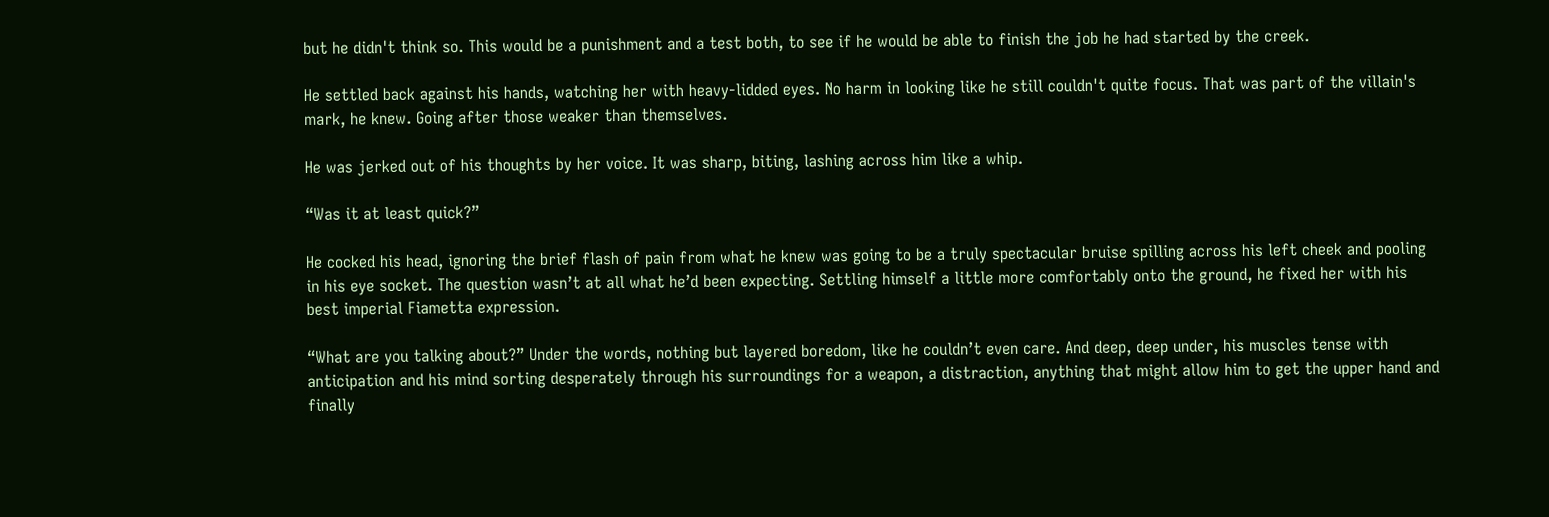but he didn't think so. This would be a punishment and a test both, to see if he would be able to finish the job he had started by the creek.

He settled back against his hands, watching her with heavy-lidded eyes. No harm in looking like he still couldn't quite focus. That was part of the villain's mark, he knew. Going after those weaker than themselves.

He was jerked out of his thoughts by her voice. It was sharp, biting, lashing across him like a whip.

“Was it at least quick?”

He cocked his head, ignoring the brief flash of pain from what he knew was going to be a truly spectacular bruise spilling across his left cheek and pooling in his eye socket. The question wasn’t at all what he’d been expecting. Settling himself a little more comfortably onto the ground, he fixed her with his best imperial Fiametta expression.

“What are you talking about?” Under the words, nothing but layered boredom, like he couldn’t even care. And deep, deep under, his muscles tense with anticipation and his mind sorting desperately through his surroundings for a weapon, a distraction, anything that might allow him to get the upper hand and finally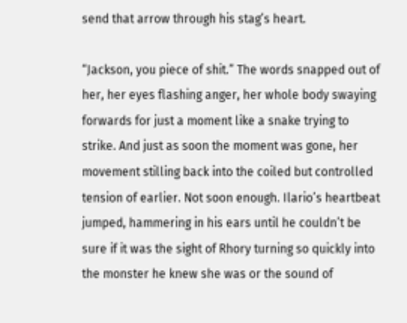send that arrow through his stag’s heart.

“Jackson, you piece of shit.” The words snapped out of her, her eyes flashing anger, her whole body swaying forwards for just a moment like a snake trying to strike. And just as soon the moment was gone, her movement stilling back into the coiled but controlled tension of earlier. Not soon enough. Ilario’s heartbeat jumped, hammering in his ears until he couldn’t be sure if it was the sight of Rhory turning so quickly into the monster he knew she was or the sound of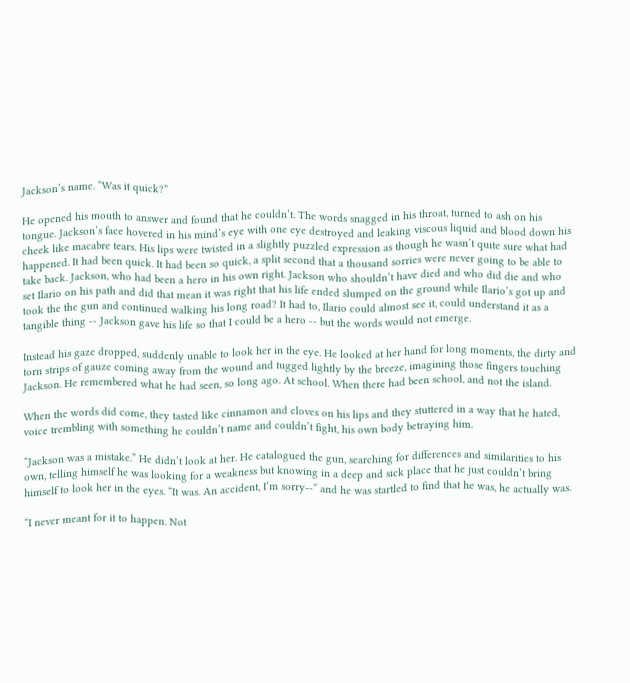Jackson’s name. “Was it quick?”

He opened his mouth to answer and found that he couldn’t. The words snagged in his throat, turned to ash on his tongue. Jackson’s face hovered in his mind’s eye with one eye destroyed and leaking viscous liquid and blood down his cheek like macabre tears. His lips were twisted in a slightly puzzled expression as though he wasn’t quite sure what had happened. It had been quick. It had been so quick, a split second that a thousand sorries were never going to be able to take back. Jackson, who had been a hero in his own right. Jackson who shouldn’t have died and who did die and who set Ilario on his path and did that mean it was right that his life ended slumped on the ground while Ilario’s got up and took the the gun and continued walking his long road? It had to, Ilario could almost see it, could understand it as a tangible thing -- Jackson gave his life so that I could be a hero -- but the words would not emerge.

Instead his gaze dropped, suddenly unable to look her in the eye. He looked at her hand for long moments, the dirty and torn strips of gauze coming away from the wound and tugged lightly by the breeze, imagining those fingers touching Jackson. He remembered what he had seen, so long ago. At school. When there had been school, and not the island.

When the words did come, they tasted like cinnamon and cloves on his lips and they stuttered in a way that he hated, voice trembling with something he couldn’t name and couldn’t fight, his own body betraying him.

“Jackson was a mistake.” He didn’t look at her. He catalogued the gun, searching for differences and similarities to his own, telling himself he was looking for a weakness but knowing in a deep and sick place that he just couldn’t bring himself to look her in the eyes. “It was. An accident, I’m sorry--” and he was startled to find that he was, he actually was.

“I never meant for it to happen. Not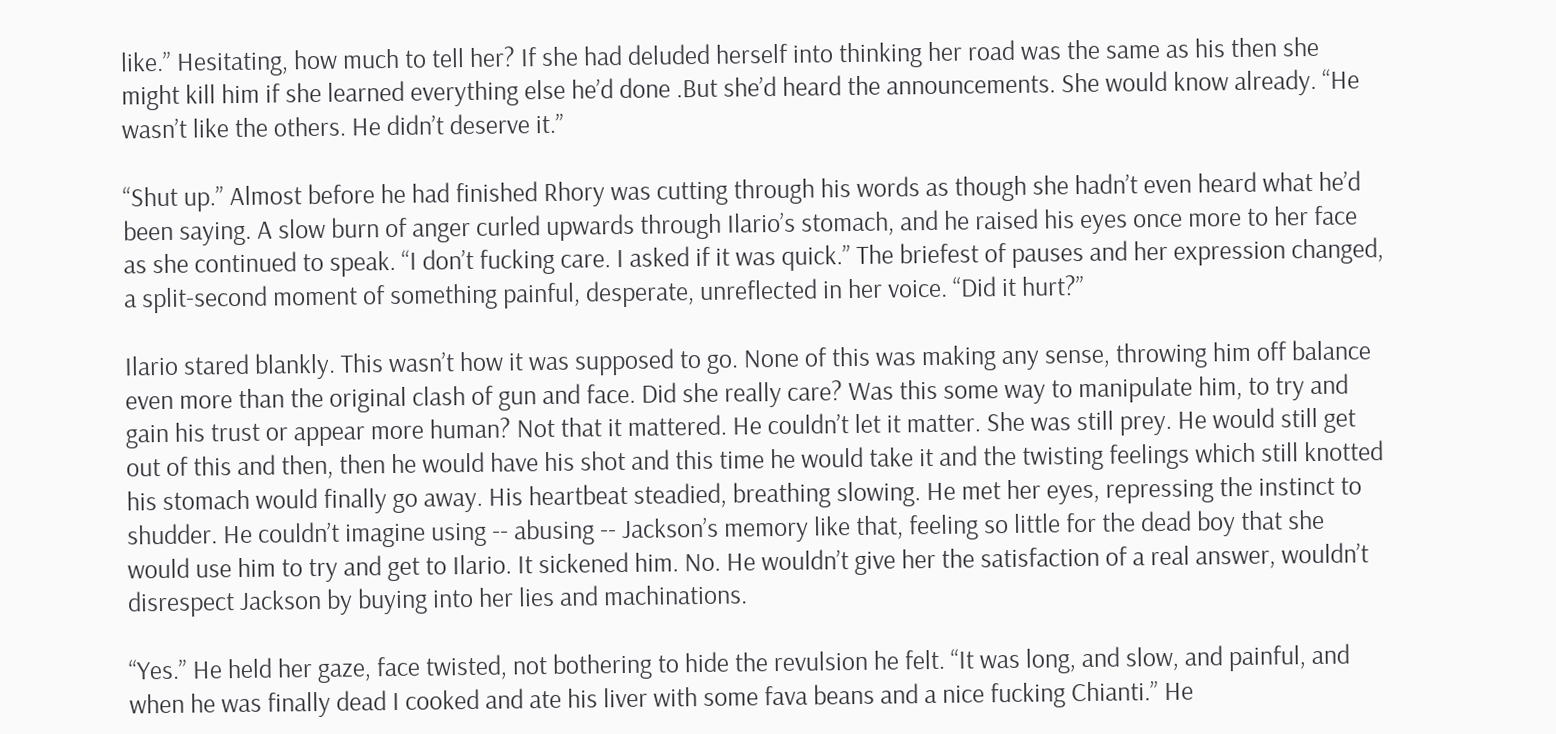like.” Hesitating, how much to tell her? If she had deluded herself into thinking her road was the same as his then she might kill him if she learned everything else he’d done .But she’d heard the announcements. She would know already. “He wasn’t like the others. He didn’t deserve it.”

“Shut up.” Almost before he had finished Rhory was cutting through his words as though she hadn’t even heard what he’d been saying. A slow burn of anger curled upwards through Ilario’s stomach, and he raised his eyes once more to her face as she continued to speak. “I don’t fucking care. I asked if it was quick.” The briefest of pauses and her expression changed, a split-second moment of something painful, desperate, unreflected in her voice. “Did it hurt?”

Ilario stared blankly. This wasn’t how it was supposed to go. None of this was making any sense, throwing him off balance even more than the original clash of gun and face. Did she really care? Was this some way to manipulate him, to try and gain his trust or appear more human? Not that it mattered. He couldn’t let it matter. She was still prey. He would still get out of this and then, then he would have his shot and this time he would take it and the twisting feelings which still knotted his stomach would finally go away. His heartbeat steadied, breathing slowing. He met her eyes, repressing the instinct to shudder. He couldn’t imagine using -- abusing -- Jackson’s memory like that, feeling so little for the dead boy that she would use him to try and get to Ilario. It sickened him. No. He wouldn’t give her the satisfaction of a real answer, wouldn’t disrespect Jackson by buying into her lies and machinations.

“Yes.” He held her gaze, face twisted, not bothering to hide the revulsion he felt. “It was long, and slow, and painful, and when he was finally dead I cooked and ate his liver with some fava beans and a nice fucking Chianti.” He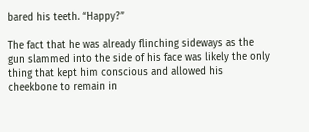bared his teeth. “Happy?”

The fact that he was already flinching sideways as the gun slammed into the side of his face was likely the only thing that kept him conscious and allowed his cheekbone to remain in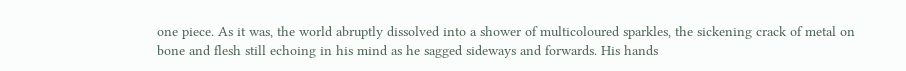one piece. As it was, the world abruptly dissolved into a shower of multicoloured sparkles, the sickening crack of metal on bone and flesh still echoing in his mind as he sagged sideways and forwards. His hands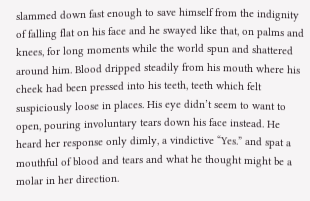slammed down fast enough to save himself from the indignity of falling flat on his face and he swayed like that, on palms and knees, for long moments while the world spun and shattered around him. Blood dripped steadily from his mouth where his cheek had been pressed into his teeth, teeth which felt suspiciously loose in places. His eye didn’t seem to want to open, pouring involuntary tears down his face instead. He heard her response only dimly, a vindictive “Yes.” and spat a mouthful of blood and tears and what he thought might be a molar in her direction.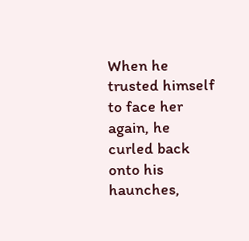When he trusted himself to face her again, he curled back onto his haunches,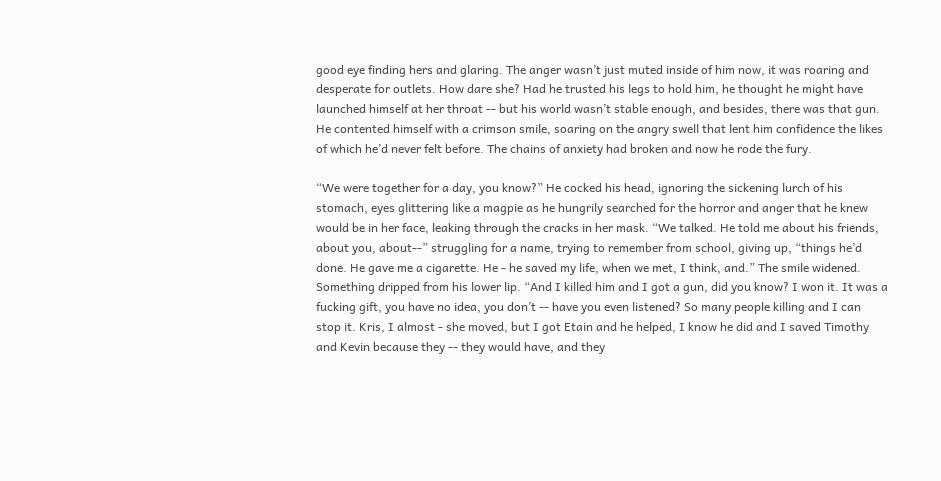good eye finding hers and glaring. The anger wasn’t just muted inside of him now, it was roaring and desperate for outlets. How dare she? Had he trusted his legs to hold him, he thought he might have launched himself at her throat -- but his world wasn’t stable enough, and besides, there was that gun. He contented himself with a crimson smile, soaring on the angry swell that lent him confidence the likes of which he’d never felt before. The chains of anxiety had broken and now he rode the fury.

“We were together for a day, you know?” He cocked his head, ignoring the sickening lurch of his stomach, eyes glittering like a magpie as he hungrily searched for the horror and anger that he knew would be in her face, leaking through the cracks in her mask. “We talked. He told me about his friends, about you, about--” struggling for a name, trying to remember from school, giving up, “things he’d done. He gave me a cigarette. He - he saved my life, when we met, I think, and.” The smile widened. Something dripped from his lower lip. “And I killed him and I got a gun, did you know? I won it. It was a fucking gift, you have no idea, you don’t -- have you even listened? So many people killing and I can stop it. Kris, I almost - she moved, but I got Etain and he helped, I know he did and I saved Timothy and Kevin because they -- they would have, and they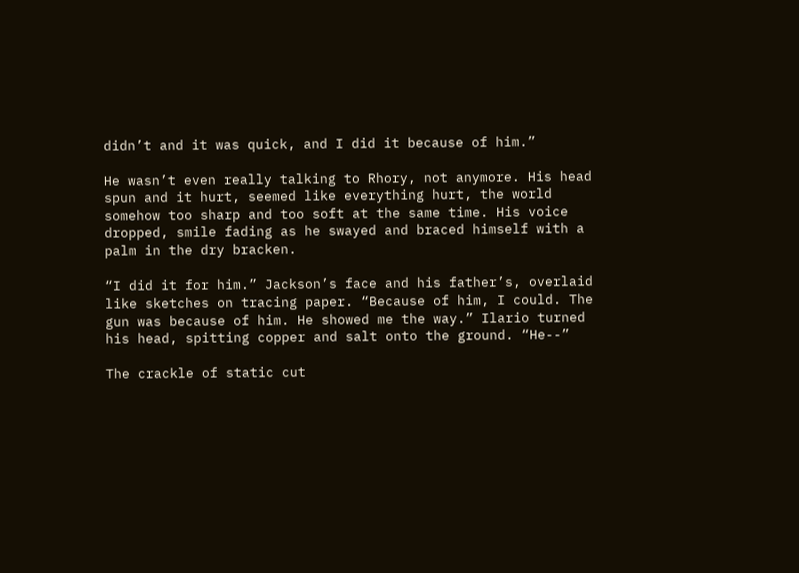didn’t and it was quick, and I did it because of him.”

He wasn’t even really talking to Rhory, not anymore. His head spun and it hurt, seemed like everything hurt, the world somehow too sharp and too soft at the same time. His voice dropped, smile fading as he swayed and braced himself with a palm in the dry bracken.

“I did it for him.” Jackson’s face and his father’s, overlaid like sketches on tracing paper. “Because of him, I could. The gun was because of him. He showed me the way.” Ilario turned his head, spitting copper and salt onto the ground. “He--”

The crackle of static cut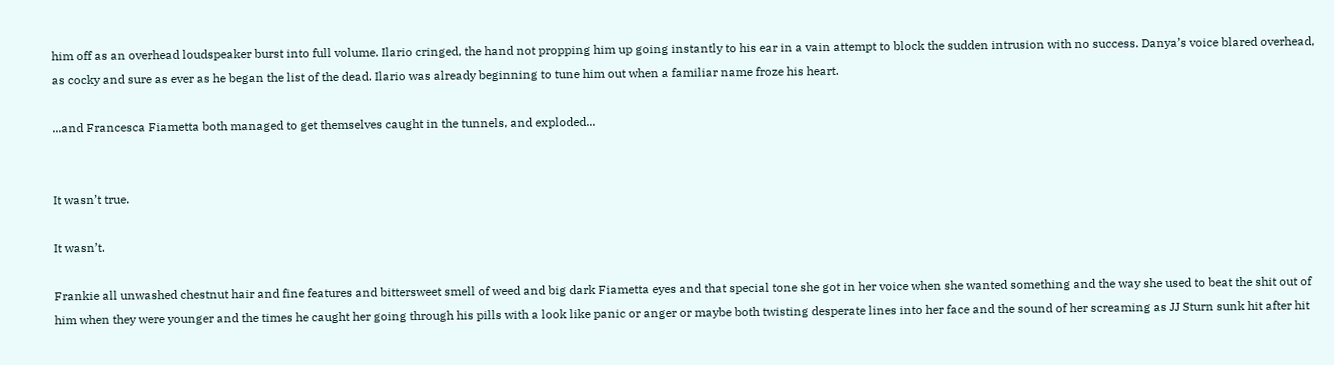him off as an overhead loudspeaker burst into full volume. Ilario cringed, the hand not propping him up going instantly to his ear in a vain attempt to block the sudden intrusion with no success. Danya’s voice blared overhead, as cocky and sure as ever as he began the list of the dead. Ilario was already beginning to tune him out when a familiar name froze his heart.

...and Francesca Fiametta both managed to get themselves caught in the tunnels, and exploded...


It wasn’t true.

It wasn’t.

Frankie all unwashed chestnut hair and fine features and bittersweet smell of weed and big dark Fiametta eyes and that special tone she got in her voice when she wanted something and the way she used to beat the shit out of him when they were younger and the times he caught her going through his pills with a look like panic or anger or maybe both twisting desperate lines into her face and the sound of her screaming as JJ Sturn sunk hit after hit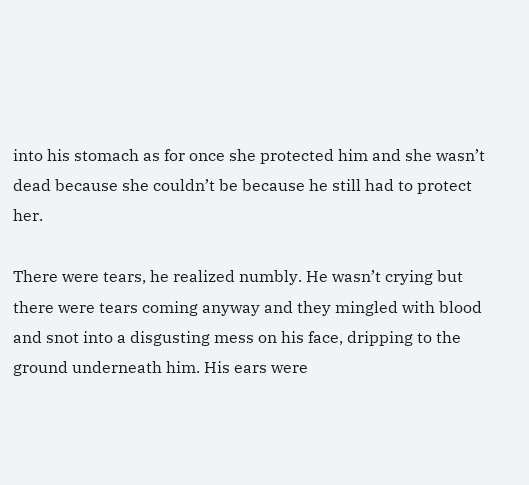into his stomach as for once she protected him and she wasn’t dead because she couldn’t be because he still had to protect her.

There were tears, he realized numbly. He wasn’t crying but there were tears coming anyway and they mingled with blood and snot into a disgusting mess on his face, dripping to the ground underneath him. His ears were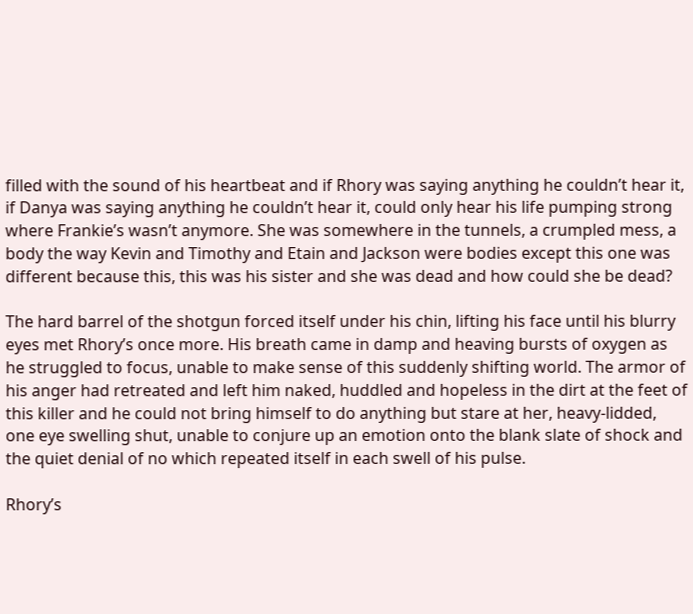filled with the sound of his heartbeat and if Rhory was saying anything he couldn’t hear it, if Danya was saying anything he couldn’t hear it, could only hear his life pumping strong where Frankie’s wasn’t anymore. She was somewhere in the tunnels, a crumpled mess, a body the way Kevin and Timothy and Etain and Jackson were bodies except this one was different because this, this was his sister and she was dead and how could she be dead?

The hard barrel of the shotgun forced itself under his chin, lifting his face until his blurry eyes met Rhory’s once more. His breath came in damp and heaving bursts of oxygen as he struggled to focus, unable to make sense of this suddenly shifting world. The armor of his anger had retreated and left him naked, huddled and hopeless in the dirt at the feet of this killer and he could not bring himself to do anything but stare at her, heavy-lidded, one eye swelling shut, unable to conjure up an emotion onto the blank slate of shock and the quiet denial of no which repeated itself in each swell of his pulse.

Rhory’s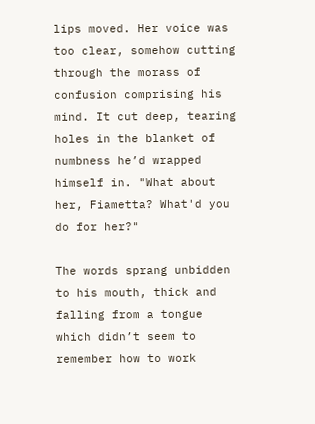lips moved. Her voice was too clear, somehow cutting through the morass of confusion comprising his mind. It cut deep, tearing holes in the blanket of numbness he’d wrapped himself in. "What about her, Fiametta? What'd you do for her?"

The words sprang unbidden to his mouth, thick and falling from a tongue which didn’t seem to remember how to work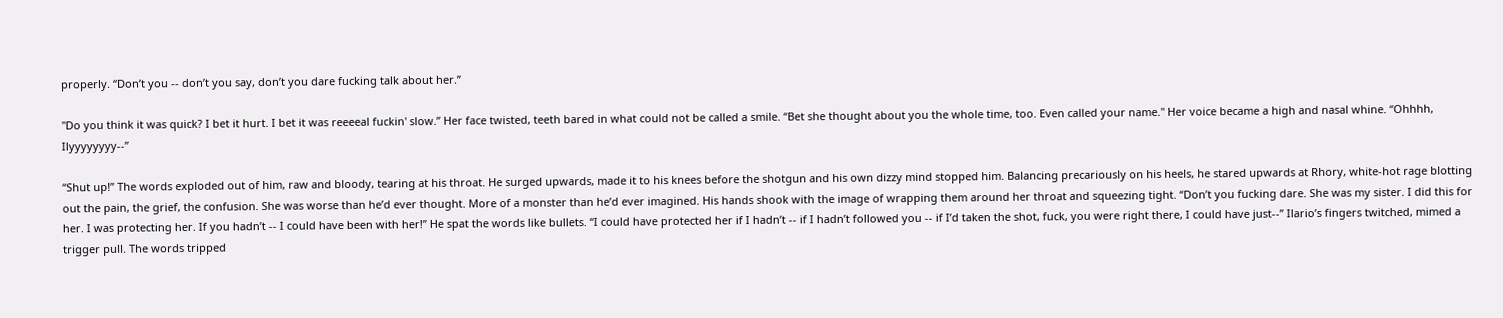properly. “Don’t you -- don’t you say, don’t you dare fucking talk about her.”

"Do you think it was quick? I bet it hurt. I bet it was reeeeal fuckin' slow.” Her face twisted, teeth bared in what could not be called a smile. “Bet she thought about you the whole time, too. Even called your name." Her voice became a high and nasal whine. “Ohhhh, Ilyyyyyyyy--”

“Shut up!” The words exploded out of him, raw and bloody, tearing at his throat. He surged upwards, made it to his knees before the shotgun and his own dizzy mind stopped him. Balancing precariously on his heels, he stared upwards at Rhory, white-hot rage blotting out the pain, the grief, the confusion. She was worse than he’d ever thought. More of a monster than he’d ever imagined. His hands shook with the image of wrapping them around her throat and squeezing tight. “Don’t you fucking dare. She was my sister. I did this for her. I was protecting her. If you hadn’t -- I could have been with her!” He spat the words like bullets. “I could have protected her if I hadn’t -- if I hadn’t followed you -- if I’d taken the shot, fuck, you were right there, I could have just--” Ilario’s fingers twitched, mimed a trigger pull. The words tripped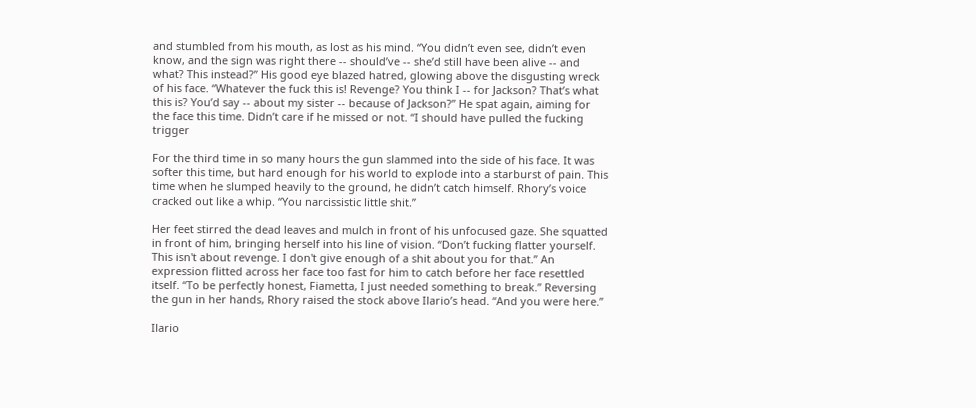and stumbled from his mouth, as lost as his mind. “You didn’t even see, didn’t even know, and the sign was right there -- should’ve -- she’d still have been alive -- and what? This instead?” His good eye blazed hatred, glowing above the disgusting wreck of his face. “Whatever the fuck this is! Revenge? You think I -- for Jackson? That’s what this is? You’d say -- about my sister -- because of Jackson?” He spat again, aiming for the face this time. Didn’t care if he missed or not. “I should have pulled the fucking trigger

For the third time in so many hours the gun slammed into the side of his face. It was softer this time, but hard enough for his world to explode into a starburst of pain. This time when he slumped heavily to the ground, he didn’t catch himself. Rhory’s voice cracked out like a whip. “You narcissistic little shit.”

Her feet stirred the dead leaves and mulch in front of his unfocused gaze. She squatted in front of him, bringing herself into his line of vision. “Don’t fucking flatter yourself. This isn't about revenge. I don't give enough of a shit about you for that.” An expression flitted across her face too fast for him to catch before her face resettled itself. “To be perfectly honest, Fiametta, I just needed something to break.” Reversing the gun in her hands, Rhory raised the stock above Ilario’s head. “And you were here.”

Ilario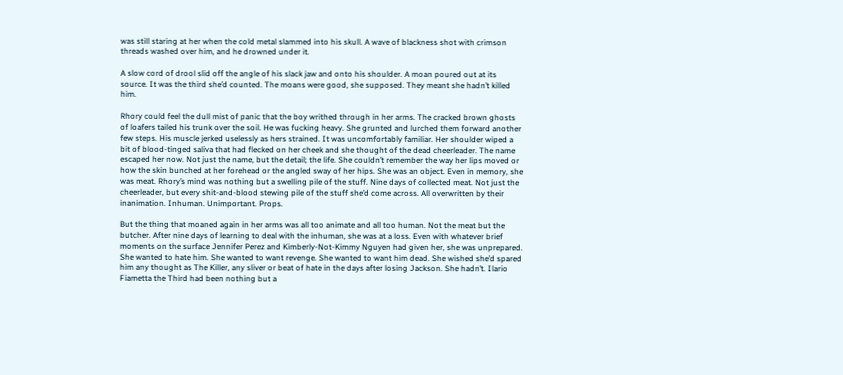was still staring at her when the cold metal slammed into his skull. A wave of blackness shot with crimson threads washed over him, and he drowned under it.

A slow cord of drool slid off the angle of his slack jaw and onto his shoulder. A moan poured out at its source. It was the third she’d counted. The moans were good, she supposed. They meant she hadn’t killed him.

Rhory could feel the dull mist of panic that the boy writhed through in her arms. The cracked brown ghosts of loafers tailed his trunk over the soil. He was fucking heavy. She grunted and lurched them forward another few steps. His muscle jerked uselessly as hers strained. It was uncomfortably familiar. Her shoulder wiped a bit of blood-tinged saliva that had flecked on her cheek and she thought of the dead cheerleader. The name escaped her now. Not just the name, but the detail; the life. She couldn’t remember the way her lips moved or how the skin bunched at her forehead or the angled sway of her hips. She was an object. Even in memory, she was meat. Rhory’s mind was nothing but a swelling pile of the stuff. Nine days of collected meat. Not just the cheerleader, but every shit-and-blood stewing pile of the stuff she’d come across. All overwritten by their inanimation. Inhuman. Unimportant. Props.

But the thing that moaned again in her arms was all too animate and all too human. Not the meat but the butcher. After nine days of learning to deal with the inhuman, she was at a loss. Even with whatever brief moments on the surface Jennifer Perez and Kimberly-Not-Kimmy Nguyen had given her, she was unprepared. She wanted to hate him. She wanted to want revenge. She wanted to want him dead. She wished she’d spared him any thought as The Killer, any sliver or beat of hate in the days after losing Jackson. She hadn’t. Ilario Fiametta the Third had been nothing but a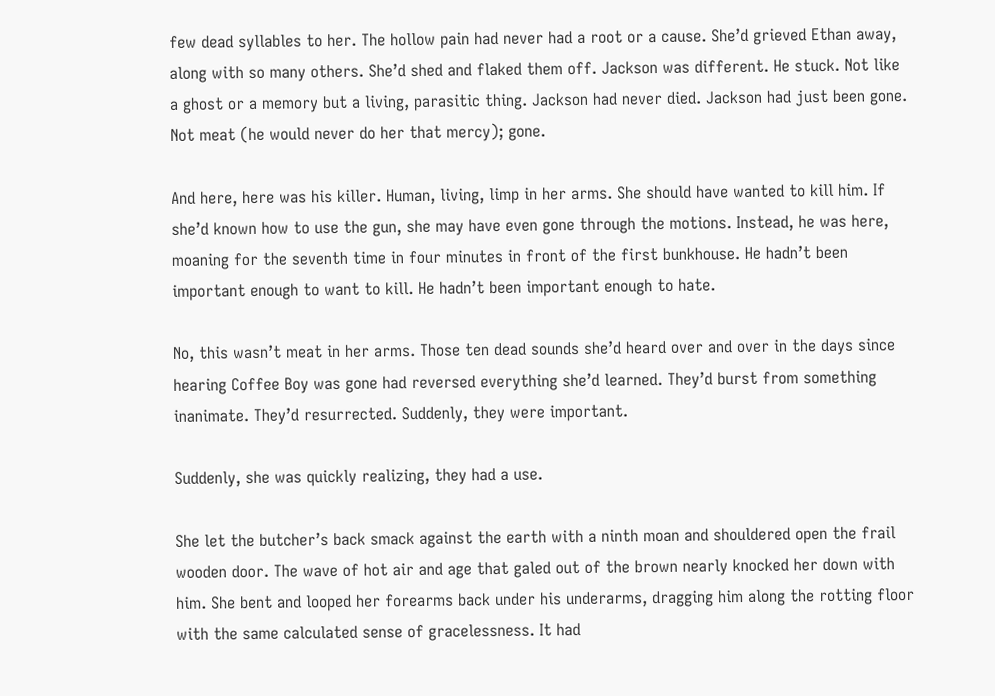few dead syllables to her. The hollow pain had never had a root or a cause. She’d grieved Ethan away, along with so many others. She’d shed and flaked them off. Jackson was different. He stuck. Not like a ghost or a memory but a living, parasitic thing. Jackson had never died. Jackson had just been gone. Not meat (he would never do her that mercy); gone.

And here, here was his killer. Human, living, limp in her arms. She should have wanted to kill him. If she’d known how to use the gun, she may have even gone through the motions. Instead, he was here, moaning for the seventh time in four minutes in front of the first bunkhouse. He hadn’t been important enough to want to kill. He hadn’t been important enough to hate.

No, this wasn’t meat in her arms. Those ten dead sounds she’d heard over and over in the days since hearing Coffee Boy was gone had reversed everything she’d learned. They’d burst from something inanimate. They’d resurrected. Suddenly, they were important.

Suddenly, she was quickly realizing, they had a use.

She let the butcher’s back smack against the earth with a ninth moan and shouldered open the frail wooden door. The wave of hot air and age that galed out of the brown nearly knocked her down with him. She bent and looped her forearms back under his underarms, dragging him along the rotting floor with the same calculated sense of gracelessness. It had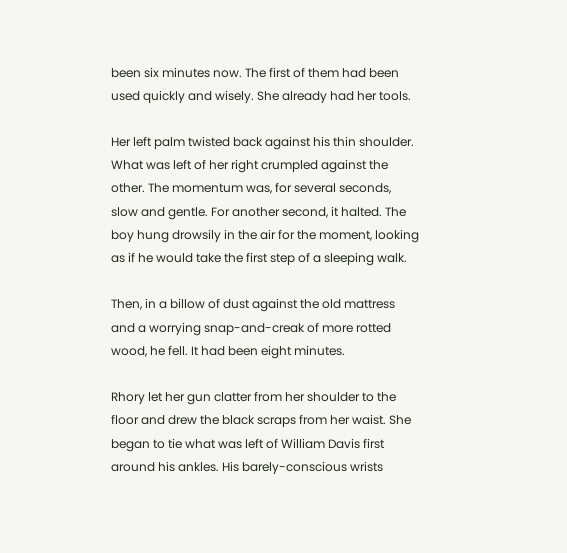been six minutes now. The first of them had been used quickly and wisely. She already had her tools.

Her left palm twisted back against his thin shoulder. What was left of her right crumpled against the other. The momentum was, for several seconds, slow and gentle. For another second, it halted. The boy hung drowsily in the air for the moment, looking as if he would take the first step of a sleeping walk.

Then, in a billow of dust against the old mattress and a worrying snap-and-creak of more rotted wood, he fell. It had been eight minutes.

Rhory let her gun clatter from her shoulder to the floor and drew the black scraps from her waist. She began to tie what was left of William Davis first around his ankles. His barely-conscious wrists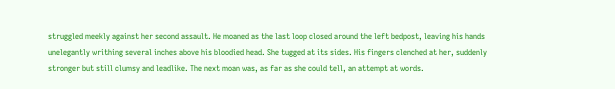struggled meekly against her second assault. He moaned as the last loop closed around the left bedpost, leaving his hands unelegantly writhing several inches above his bloodied head. She tugged at its sides. His fingers clenched at her, suddenly stronger but still clumsy and leadlike. The next moan was, as far as she could tell, an attempt at words.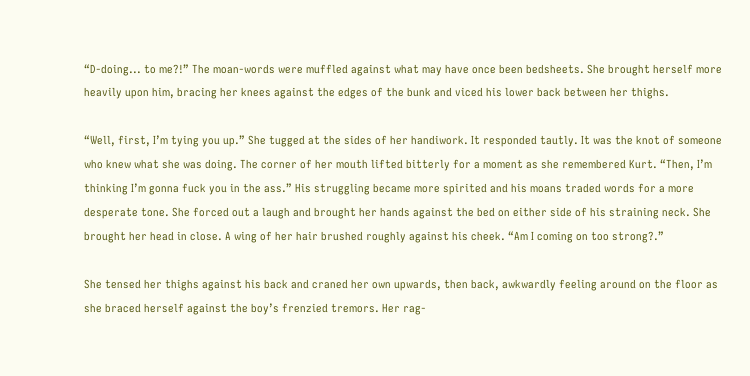“D-doing... to me?!” The moan-words were muffled against what may have once been bedsheets. She brought herself more heavily upon him, bracing her knees against the edges of the bunk and viced his lower back between her thighs.

“Well, first, I’m tying you up.” She tugged at the sides of her handiwork. It responded tautly. It was the knot of someone who knew what she was doing. The corner of her mouth lifted bitterly for a moment as she remembered Kurt. “Then, I’m thinking I’m gonna fuck you in the ass.” His struggling became more spirited and his moans traded words for a more desperate tone. She forced out a laugh and brought her hands against the bed on either side of his straining neck. She brought her head in close. A wing of her hair brushed roughly against his cheek. “Am I coming on too strong?.”

She tensed her thighs against his back and craned her own upwards, then back, awkwardly feeling around on the floor as she braced herself against the boy’s frenzied tremors. Her rag-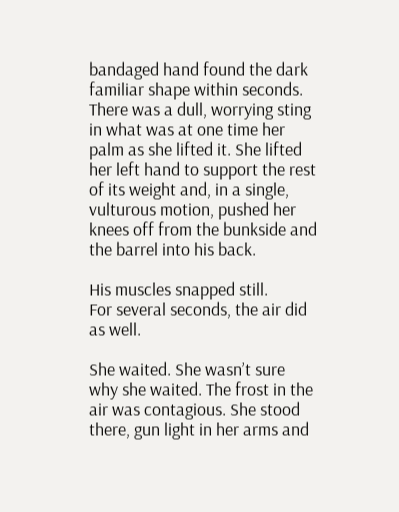bandaged hand found the dark familiar shape within seconds. There was a dull, worrying sting in what was at one time her palm as she lifted it. She lifted her left hand to support the rest of its weight and, in a single, vulturous motion, pushed her knees off from the bunkside and the barrel into his back.

His muscles snapped still.
For several seconds, the air did as well.

She waited. She wasn’t sure why she waited. The frost in the air was contagious. She stood there, gun light in her arms and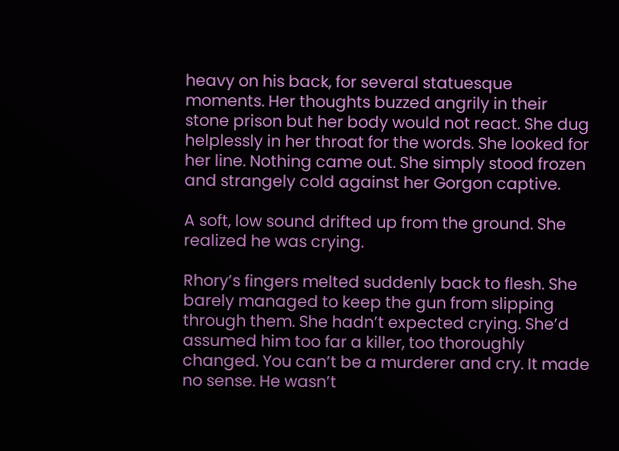heavy on his back, for several statuesque moments. Her thoughts buzzed angrily in their stone prison but her body would not react. She dug helplessly in her throat for the words. She looked for her line. Nothing came out. She simply stood frozen and strangely cold against her Gorgon captive.

A soft, low sound drifted up from the ground. She realized he was crying.

Rhory’s fingers melted suddenly back to flesh. She barely managed to keep the gun from slipping through them. She hadn’t expected crying. She’d assumed him too far a killer, too thoroughly changed. You can’t be a murderer and cry. It made no sense. He wasn’t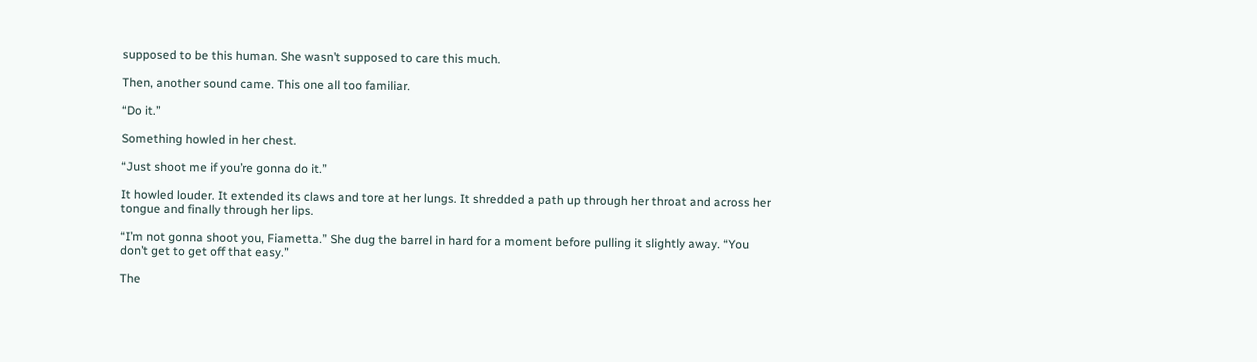supposed to be this human. She wasn’t supposed to care this much.

Then, another sound came. This one all too familiar.

“Do it.”

Something howled in her chest.

“Just shoot me if you’re gonna do it.”

It howled louder. It extended its claws and tore at her lungs. It shredded a path up through her throat and across her tongue and finally through her lips.

“I’m not gonna shoot you, Fiametta.” She dug the barrel in hard for a moment before pulling it slightly away. “You don’t get to get off that easy.”

The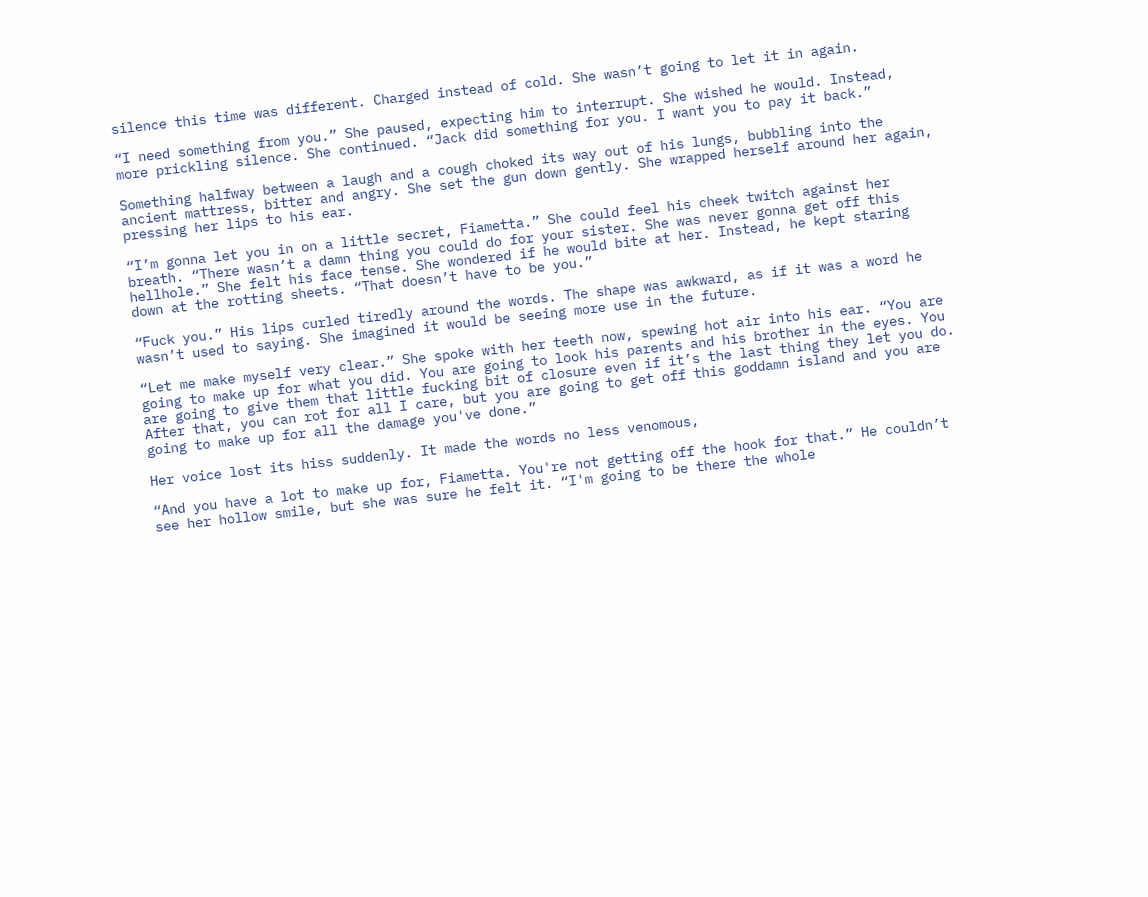silence this time was different. Charged instead of cold. She wasn’t going to let it in again.

“I need something from you.” She paused, expecting him to interrupt. She wished he would. Instead, more prickling silence. She continued. “Jack did something for you. I want you to pay it back.”

Something halfway between a laugh and a cough choked its way out of his lungs, bubbling into the ancient mattress, bitter and angry. She set the gun down gently. She wrapped herself around her again, pressing her lips to his ear.

“I’m gonna let you in on a little secret, Fiametta.” She could feel his cheek twitch against her breath. “There wasn’t a damn thing you could do for your sister. She was never gonna get off this hellhole.” She felt his face tense. She wondered if he would bite at her. Instead, he kept staring down at the rotting sheets. “That doesn’t have to be you.”

“Fuck you.” His lips curled tiredly around the words. The shape was awkward, as if it was a word he wasn’t used to saying. She imagined it would be seeing more use in the future.

“Let me make myself very clear.” She spoke with her teeth now, spewing hot air into his ear. “You are going to make up for what you did. You are going to look his parents and his brother in the eyes. You are going to give them that little fucking bit of closure even if it’s the last thing they let you do. After that, you can rot for all I care, but you are going to get off this goddamn island and you are going to make up for all the damage you've done.”

Her voice lost its hiss suddenly. It made the words no less venomous,

“And you have a lot to make up for, Fiametta. You're not getting off the hook for that.” He couldn’t see her hollow smile, but she was sure he felt it. “I'm going to be there the whole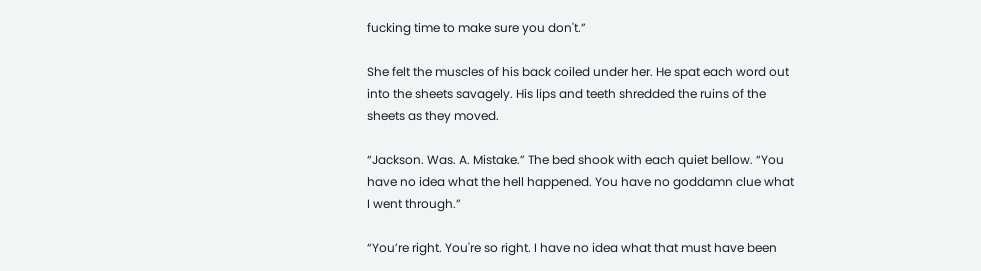fucking time to make sure you don't.”

She felt the muscles of his back coiled under her. He spat each word out into the sheets savagely. His lips and teeth shredded the ruins of the sheets as they moved.

“Jackson. Was. A. Mistake.” The bed shook with each quiet bellow. “You have no idea what the hell happened. You have no goddamn clue what I went through.”

“You’re right. You're so right. I have no idea what that must have been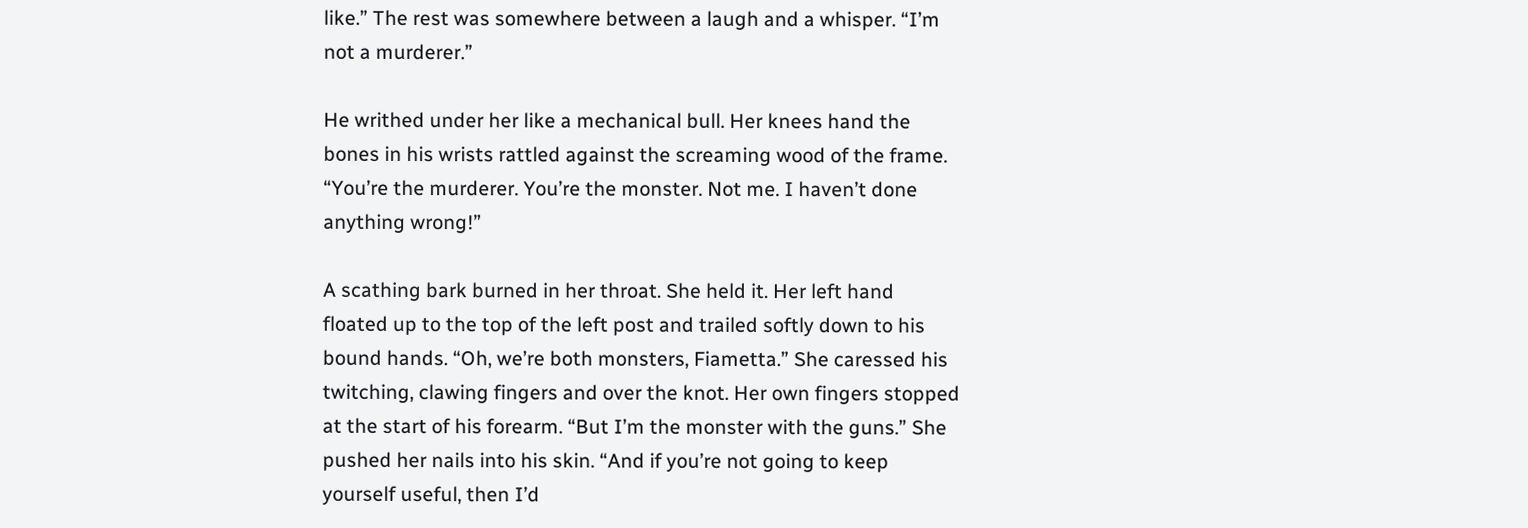like.” The rest was somewhere between a laugh and a whisper. “I’m not a murderer.”

He writhed under her like a mechanical bull. Her knees hand the bones in his wrists rattled against the screaming wood of the frame. “You’re the murderer. You’re the monster. Not me. I haven’t done anything wrong!”

A scathing bark burned in her throat. She held it. Her left hand floated up to the top of the left post and trailed softly down to his bound hands. “Oh, we’re both monsters, Fiametta.” She caressed his twitching, clawing fingers and over the knot. Her own fingers stopped at the start of his forearm. “But I’m the monster with the guns.” She pushed her nails into his skin. “And if you’re not going to keep yourself useful, then I’d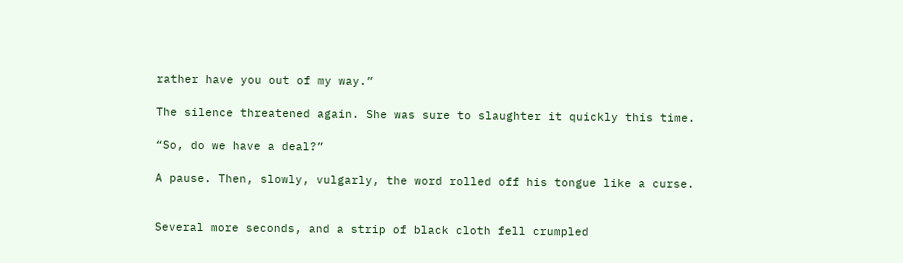rather have you out of my way.”

The silence threatened again. She was sure to slaughter it quickly this time.

“So, do we have a deal?”

A pause. Then, slowly, vulgarly, the word rolled off his tongue like a curse.


Several more seconds, and a strip of black cloth fell crumpled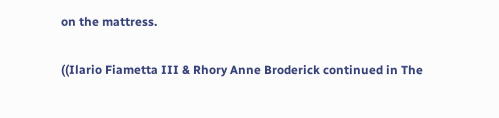on the mattress.

((Ilario Fiametta III & Rhory Anne Broderick continued in The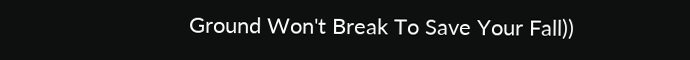Ground Won't Break To Save Your Fall))